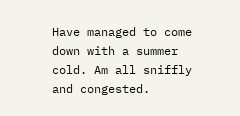Have managed to come down with a summer cold. Am all sniffly and congested.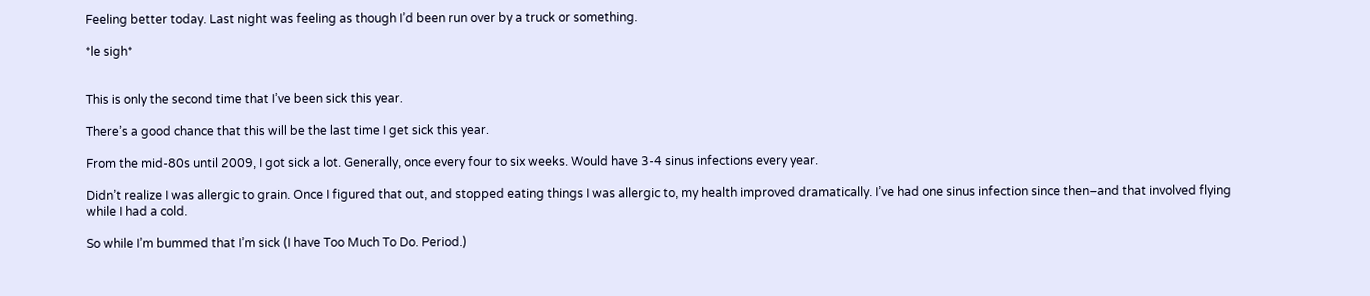Feeling better today. Last night was feeling as though I’d been run over by a truck or something.

*le sigh*


This is only the second time that I’ve been sick this year.

There’s a good chance that this will be the last time I get sick this year.

From the mid-80s until 2009, I got sick a lot. Generally, once every four to six weeks. Would have 3-4 sinus infections every year.

Didn’t realize I was allergic to grain. Once I figured that out, and stopped eating things I was allergic to, my health improved dramatically. I’ve had one sinus infection since then–and that involved flying while I had a cold.

So while I’m bummed that I’m sick (I have Too Much To Do. Period.)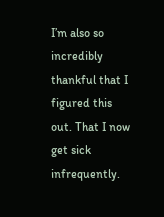I’m also so incredibly thankful that I figured this out. That I now get sick infrequently.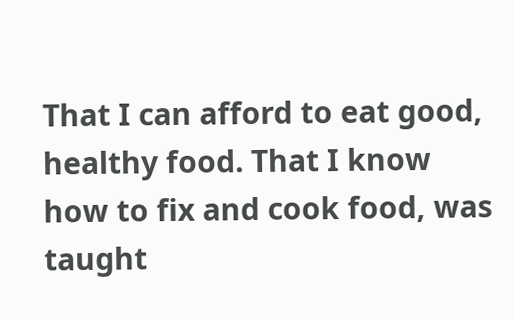That I can afford to eat good, healthy food. That I know how to fix and cook food, was taught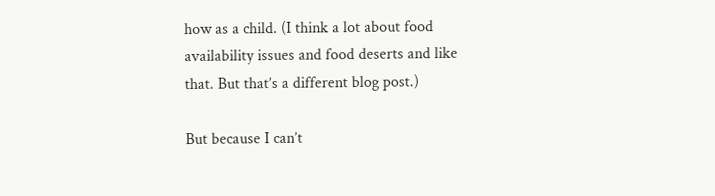how as a child. (I think a lot about food availability issues and food deserts and like that. But that’s a different blog post.)

But because I can’t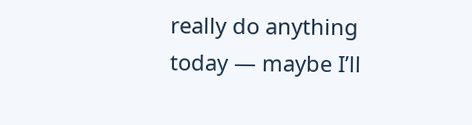really do anything today — maybe I’ll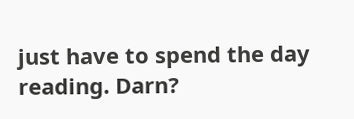just have to spend the day reading. Darn?